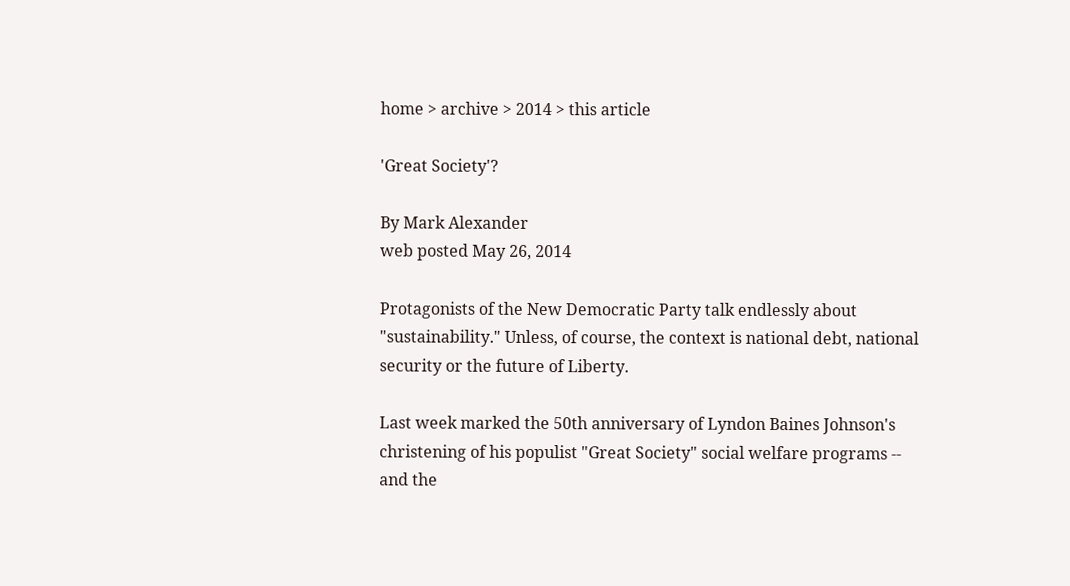home > archive > 2014 > this article

'Great Society'?

By Mark Alexander
web posted May 26, 2014

Protagonists of the New Democratic Party talk endlessly about "sustainability." Unless, of course, the context is national debt, national security or the future of Liberty.

Last week marked the 50th anniversary of Lyndon Baines Johnson's christening of his populist "Great Society" social welfare programs -- and the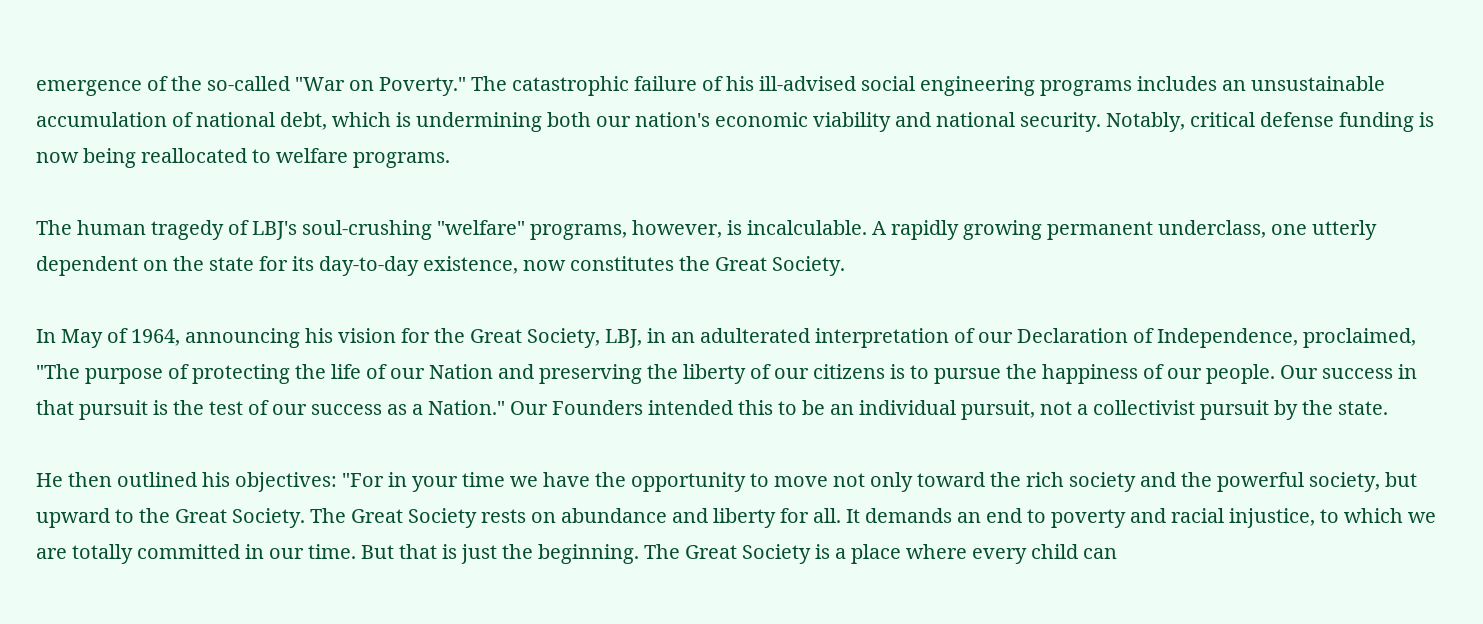emergence of the so-called "War on Poverty." The catastrophic failure of his ill-advised social engineering programs includes an unsustainable accumulation of national debt, which is undermining both our nation's economic viability and national security. Notably, critical defense funding is now being reallocated to welfare programs.

The human tragedy of LBJ's soul-crushing "welfare" programs, however, is incalculable. A rapidly growing permanent underclass, one utterly dependent on the state for its day-to-day existence, now constitutes the Great Society.

In May of 1964, announcing his vision for the Great Society, LBJ, in an adulterated interpretation of our Declaration of Independence, proclaimed, "The purpose of protecting the life of our Nation and preserving the liberty of our citizens is to pursue the happiness of our people. Our success in that pursuit is the test of our success as a Nation." Our Founders intended this to be an individual pursuit, not a collectivist pursuit by the state.

He then outlined his objectives: "For in your time we have the opportunity to move not only toward the rich society and the powerful society, but upward to the Great Society. The Great Society rests on abundance and liberty for all. It demands an end to poverty and racial injustice, to which we are totally committed in our time. But that is just the beginning. The Great Society is a place where every child can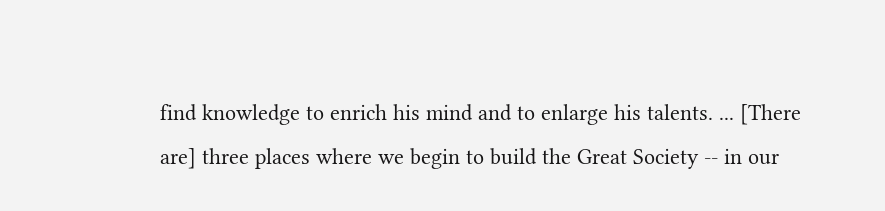find knowledge to enrich his mind and to enlarge his talents. ... [There are] three places where we begin to build the Great Society -- in our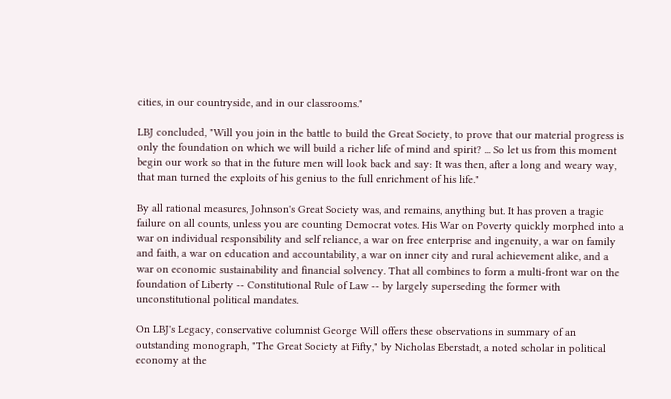cities, in our countryside, and in our classrooms."

LBJ concluded, "Will you join in the battle to build the Great Society, to prove that our material progress is only the foundation on which we will build a richer life of mind and spirit? ... So let us from this moment begin our work so that in the future men will look back and say: It was then, after a long and weary way, that man turned the exploits of his genius to the full enrichment of his life."

By all rational measures, Johnson's Great Society was, and remains, anything but. It has proven a tragic failure on all counts, unless you are counting Democrat votes. His War on Poverty quickly morphed into a war on individual responsibility and self reliance, a war on free enterprise and ingenuity, a war on family and faith, a war on education and accountability, a war on inner city and rural achievement alike, and a war on economic sustainability and financial solvency. That all combines to form a multi-front war on the foundation of Liberty -- Constitutional Rule of Law -- by largely superseding the former with unconstitutional political mandates.

On LBJ's Legacy, conservative columnist George Will offers these observations in summary of an outstanding monograph, "The Great Society at Fifty," by Nicholas Eberstadt, a noted scholar in political economy at the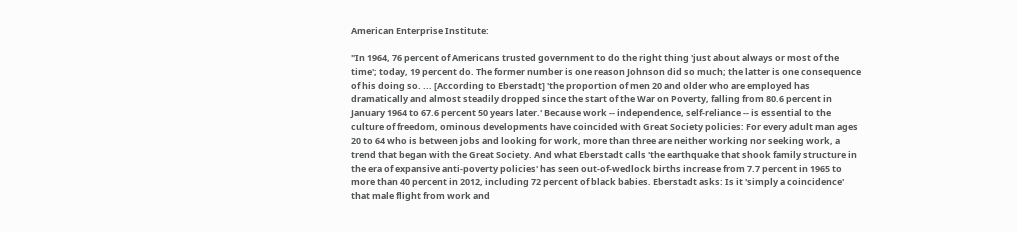American Enterprise Institute:

"In 1964, 76 percent of Americans trusted government to do the right thing 'just about always or most of the time'; today, 19 percent do. The former number is one reason Johnson did so much; the latter is one consequence of his doing so. ... [According to Eberstadt] 'the proportion of men 20 and older who are employed has dramatically and almost steadily dropped since the start of the War on Poverty, falling from 80.6 percent in January 1964 to 67.6 percent 50 years later.' Because work -- independence, self-reliance -- is essential to the culture of freedom, ominous developments have coincided with Great Society policies: For every adult man ages 20 to 64 who is between jobs and looking for work, more than three are neither working nor seeking work, a trend that began with the Great Society. And what Eberstadt calls 'the earthquake that shook family structure in the era of expansive anti-poverty policies' has seen out-of-wedlock births increase from 7.7 percent in 1965 to more than 40 percent in 2012, including 72 percent of black babies. Eberstadt asks: Is it 'simply a coincidence' that male flight from work and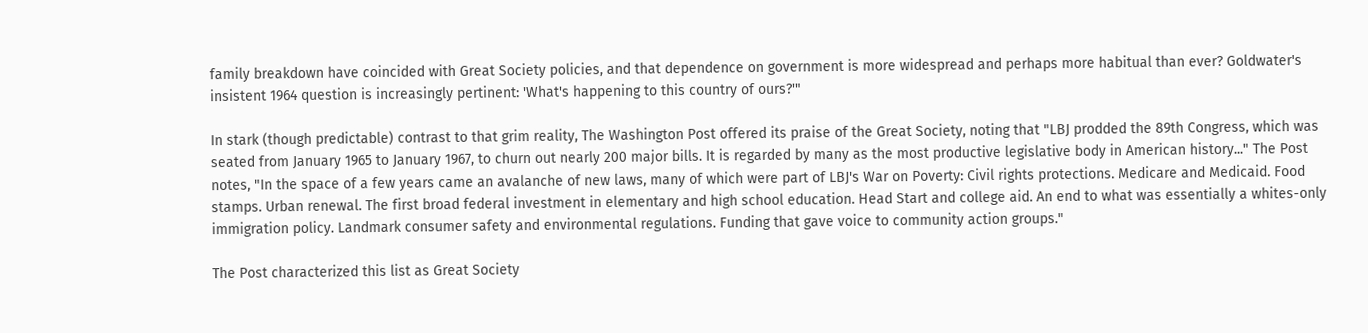family breakdown have coincided with Great Society policies, and that dependence on government is more widespread and perhaps more habitual than ever? Goldwater's insistent 1964 question is increasingly pertinent: 'What's happening to this country of ours?'"

In stark (though predictable) contrast to that grim reality, The Washington Post offered its praise of the Great Society, noting that "LBJ prodded the 89th Congress, which was seated from January 1965 to January 1967, to churn out nearly 200 major bills. It is regarded by many as the most productive legislative body in American history..." The Post notes, "In the space of a few years came an avalanche of new laws, many of which were part of LBJ's War on Poverty: Civil rights protections. Medicare and Medicaid. Food stamps. Urban renewal. The first broad federal investment in elementary and high school education. Head Start and college aid. An end to what was essentially a whites-only immigration policy. Landmark consumer safety and environmental regulations. Funding that gave voice to community action groups."

The Post characterized this list as Great Society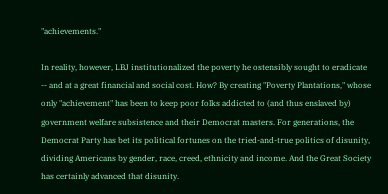"achievements."

In reality, however, LBJ institutionalized the poverty he ostensibly sought to eradicate -- and at a great financial and social cost. How? By creating "Poverty Plantations," whose only "achievement" has been to keep poor folks addicted to (and thus enslaved by) government welfare subsistence and their Democrat masters. For generations, the Democrat Party has bet its political fortunes on the tried-and-true politics of disunity, dividing Americans by gender, race, creed, ethnicity and income. And the Great Society has certainly advanced that disunity.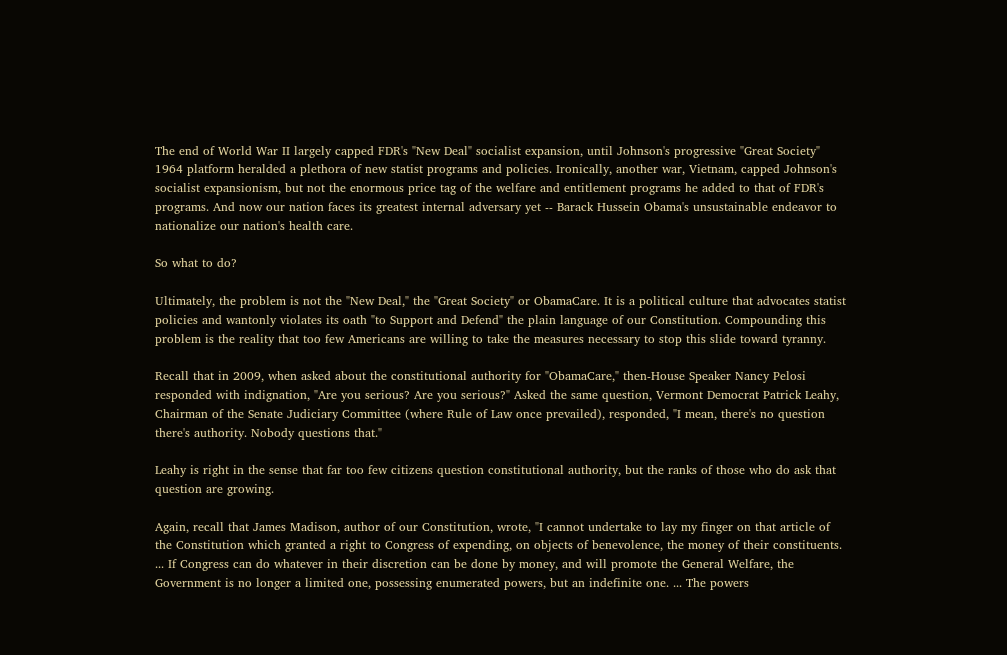The end of World War II largely capped FDR's "New Deal" socialist expansion, until Johnson's progressive "Great Society" 1964 platform heralded a plethora of new statist programs and policies. Ironically, another war, Vietnam, capped Johnson's socialist expansionism, but not the enormous price tag of the welfare and entitlement programs he added to that of FDR's programs. And now our nation faces its greatest internal adversary yet -- Barack Hussein Obama's unsustainable endeavor to nationalize our nation's health care.

So what to do?

Ultimately, the problem is not the "New Deal," the "Great Society" or ObamaCare. It is a political culture that advocates statist policies and wantonly violates its oath "to Support and Defend" the plain language of our Constitution. Compounding this problem is the reality that too few Americans are willing to take the measures necessary to stop this slide toward tyranny.

Recall that in 2009, when asked about the constitutional authority for "ObamaCare," then-House Speaker Nancy Pelosi responded with indignation, "Are you serious? Are you serious?" Asked the same question, Vermont Democrat Patrick Leahy, Chairman of the Senate Judiciary Committee (where Rule of Law once prevailed), responded, "I mean, there's no question there's authority. Nobody questions that."

Leahy is right in the sense that far too few citizens question constitutional authority, but the ranks of those who do ask that question are growing.

Again, recall that James Madison, author of our Constitution, wrote, "I cannot undertake to lay my finger on that article of the Constitution which granted a right to Congress of expending, on objects of benevolence, the money of their constituents. ... If Congress can do whatever in their discretion can be done by money, and will promote the General Welfare, the Government is no longer a limited one, possessing enumerated powers, but an indefinite one. ... The powers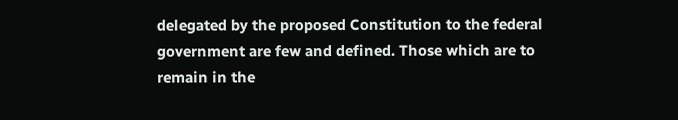delegated by the proposed Constitution to the federal government are few and defined. Those which are to remain in the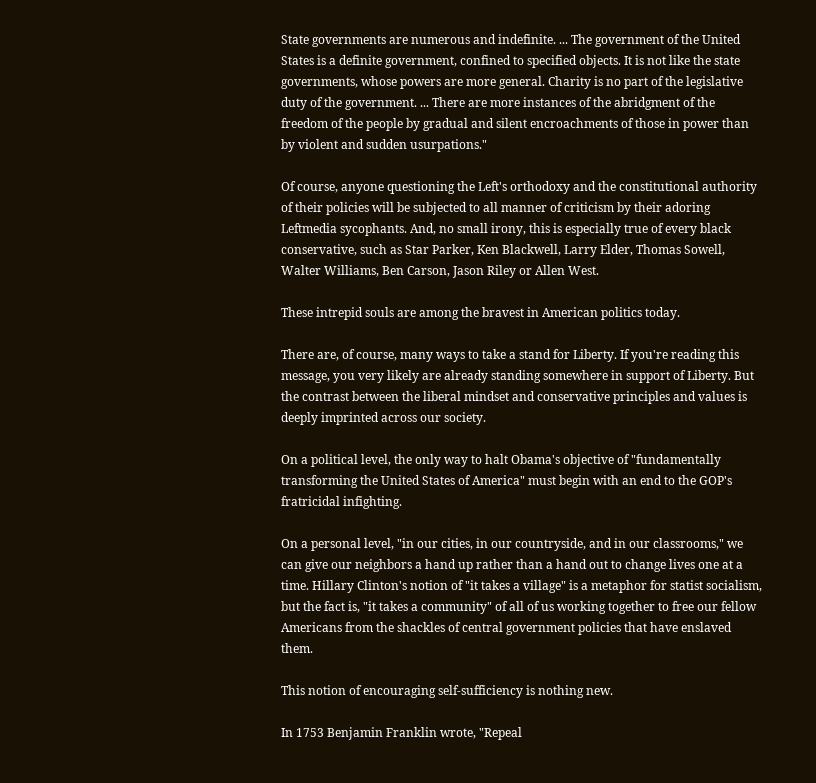State governments are numerous and indefinite. ... The government of the United States is a definite government, confined to specified objects. It is not like the state governments, whose powers are more general. Charity is no part of the legislative duty of the government. ... There are more instances of the abridgment of the freedom of the people by gradual and silent encroachments of those in power than by violent and sudden usurpations."

Of course, anyone questioning the Left's orthodoxy and the constitutional authority of their policies will be subjected to all manner of criticism by their adoring Leftmedia sycophants. And, no small irony, this is especially true of every black conservative, such as Star Parker, Ken Blackwell, Larry Elder, Thomas Sowell, Walter Williams, Ben Carson, Jason Riley or Allen West.

These intrepid souls are among the bravest in American politics today.

There are, of course, many ways to take a stand for Liberty. If you're reading this message, you very likely are already standing somewhere in support of Liberty. But the contrast between the liberal mindset and conservative principles and values is deeply imprinted across our society.

On a political level, the only way to halt Obama's objective of "fundamentally transforming the United States of America" must begin with an end to the GOP's fratricidal infighting.

On a personal level, "in our cities, in our countryside, and in our classrooms," we can give our neighbors a hand up rather than a hand out to change lives one at a time. Hillary Clinton's notion of "it takes a village" is a metaphor for statist socialism, but the fact is, "it takes a community" of all of us working together to free our fellow Americans from the shackles of central government policies that have enslaved them.

This notion of encouraging self-sufficiency is nothing new.

In 1753 Benjamin Franklin wrote, "Repeal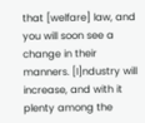that [welfare] law, and you will soon see a change in their manners. [I]ndustry will increase, and with it plenty among the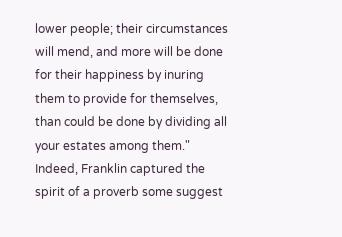lower people; their circumstances will mend, and more will be done for their happiness by inuring them to provide for themselves, than could be done by dividing all your estates among them." Indeed, Franklin captured the spirit of a proverb some suggest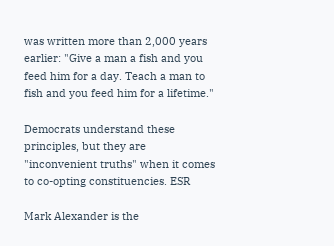was written more than 2,000 years earlier: "Give a man a fish and you feed him for a day. Teach a man to fish and you feed him for a lifetime."

Democrats understand these principles, but they are "inconvenient truths" when it comes to co-opting constituencies. ESR

Mark Alexander is the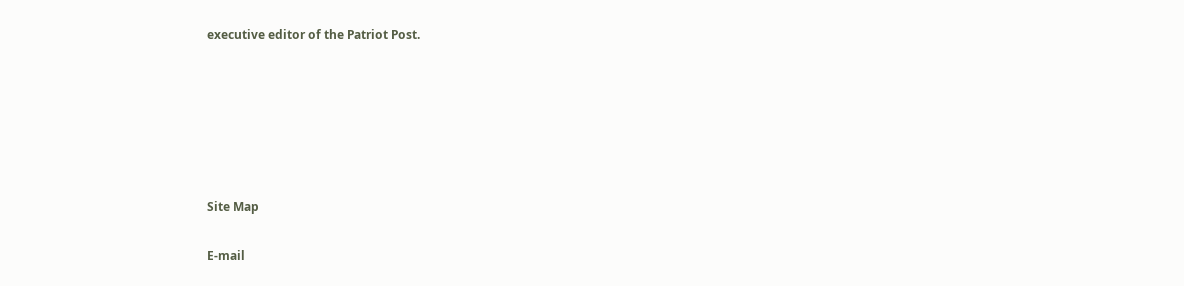executive editor of the Patriot Post.






Site Map

E-mail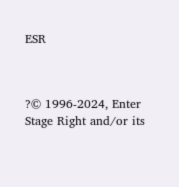ESR



?© 1996-2024, Enter Stage Right and/or its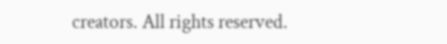creators. All rights reserved.